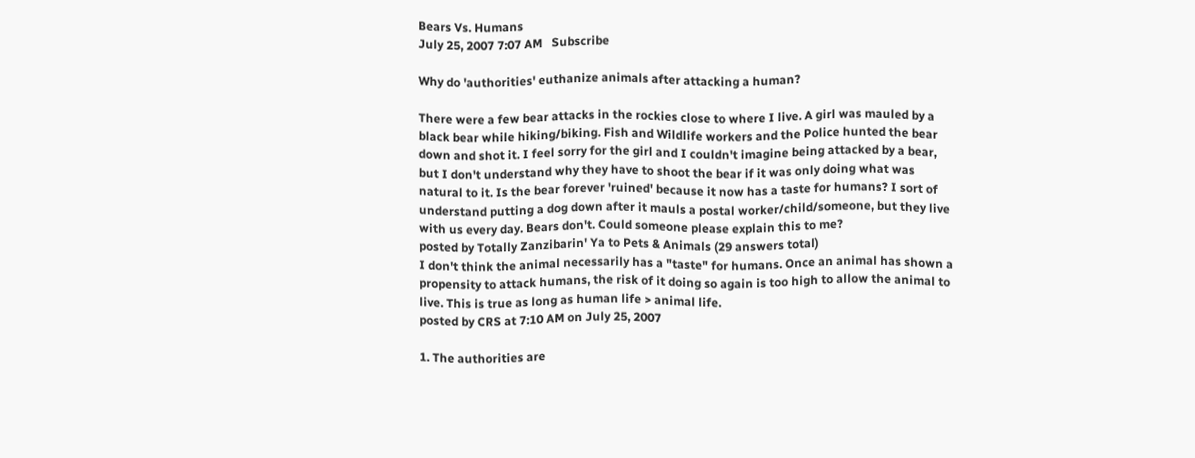Bears Vs. Humans
July 25, 2007 7:07 AM   Subscribe

Why do 'authorities' euthanize animals after attacking a human?

There were a few bear attacks in the rockies close to where I live. A girl was mauled by a black bear while hiking/biking. Fish and Wildlife workers and the Police hunted the bear down and shot it. I feel sorry for the girl and I couldn't imagine being attacked by a bear, but I don't understand why they have to shoot the bear if it was only doing what was natural to it. Is the bear forever 'ruined' because it now has a taste for humans? I sort of understand putting a dog down after it mauls a postal worker/child/someone, but they live with us every day. Bears don't. Could someone please explain this to me?
posted by Totally Zanzibarin' Ya to Pets & Animals (29 answers total)
I don't think the animal necessarily has a "taste" for humans. Once an animal has shown a propensity to attack humans, the risk of it doing so again is too high to allow the animal to live. This is true as long as human life > animal life.
posted by CRS at 7:10 AM on July 25, 2007

1. The authorities are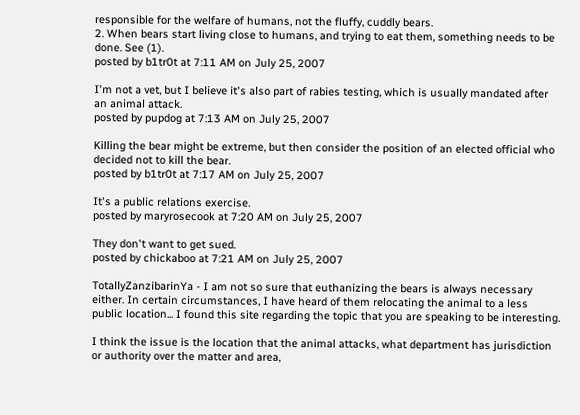responsible for the welfare of humans, not the fluffy, cuddly bears.
2. When bears start living close to humans, and trying to eat them, something needs to be done. See (1).
posted by b1tr0t at 7:11 AM on July 25, 2007

I'm not a vet, but I believe it's also part of rabies testing, which is usually mandated after an animal attack.
posted by pupdog at 7:13 AM on July 25, 2007

Killing the bear might be extreme, but then consider the position of an elected official who decided not to kill the bear.
posted by b1tr0t at 7:17 AM on July 25, 2007

It's a public relations exercise.
posted by maryrosecook at 7:20 AM on July 25, 2007

They don't want to get sued.
posted by chickaboo at 7:21 AM on July 25, 2007

TotallyZanzibarinYa - I am not so sure that euthanizing the bears is always necessary either. In certain circumstances, I have heard of them relocating the animal to a less public location... I found this site regarding the topic that you are speaking to be interesting.

I think the issue is the location that the animal attacks, what department has jurisdiction or authority over the matter and area,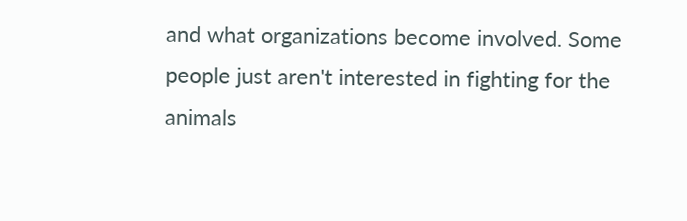and what organizations become involved. Some people just aren't interested in fighting for the animals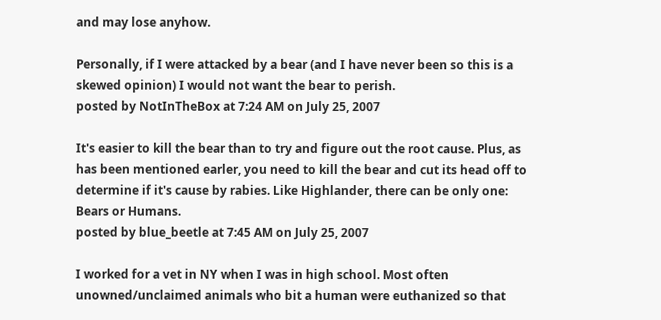and may lose anyhow.

Personally, if I were attacked by a bear (and I have never been so this is a skewed opinion) I would not want the bear to perish.
posted by NotInTheBox at 7:24 AM on July 25, 2007

It's easier to kill the bear than to try and figure out the root cause. Plus, as has been mentioned earler, you need to kill the bear and cut its head off to determine if it's cause by rabies. Like Highlander, there can be only one: Bears or Humans.
posted by blue_beetle at 7:45 AM on July 25, 2007

I worked for a vet in NY when I was in high school. Most often unowned/unclaimed animals who bit a human were euthanized so that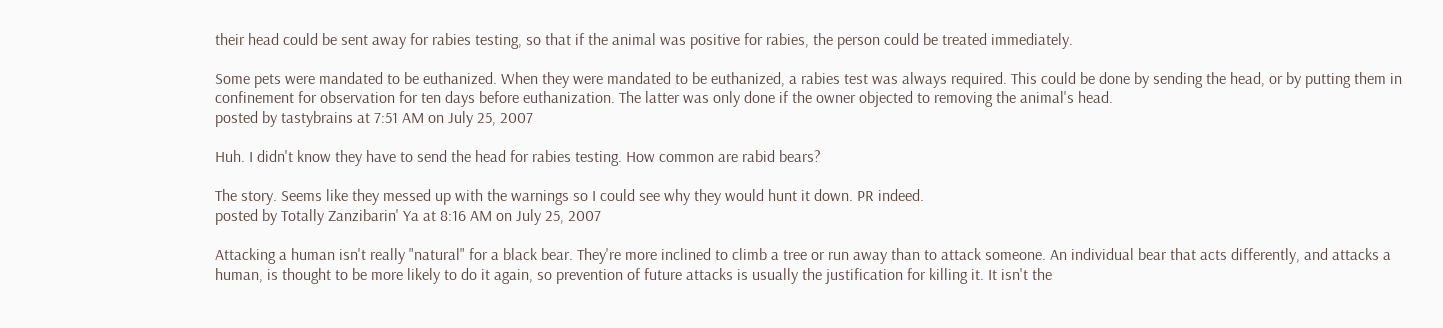their head could be sent away for rabies testing, so that if the animal was positive for rabies, the person could be treated immediately.

Some pets were mandated to be euthanized. When they were mandated to be euthanized, a rabies test was always required. This could be done by sending the head, or by putting them in confinement for observation for ten days before euthanization. The latter was only done if the owner objected to removing the animal's head.
posted by tastybrains at 7:51 AM on July 25, 2007

Huh. I didn't know they have to send the head for rabies testing. How common are rabid bears?

The story. Seems like they messed up with the warnings so I could see why they would hunt it down. PR indeed.
posted by Totally Zanzibarin' Ya at 8:16 AM on July 25, 2007

Attacking a human isn't really "natural" for a black bear. They're more inclined to climb a tree or run away than to attack someone. An individual bear that acts differently, and attacks a human, is thought to be more likely to do it again, so prevention of future attacks is usually the justification for killing it. It isn't the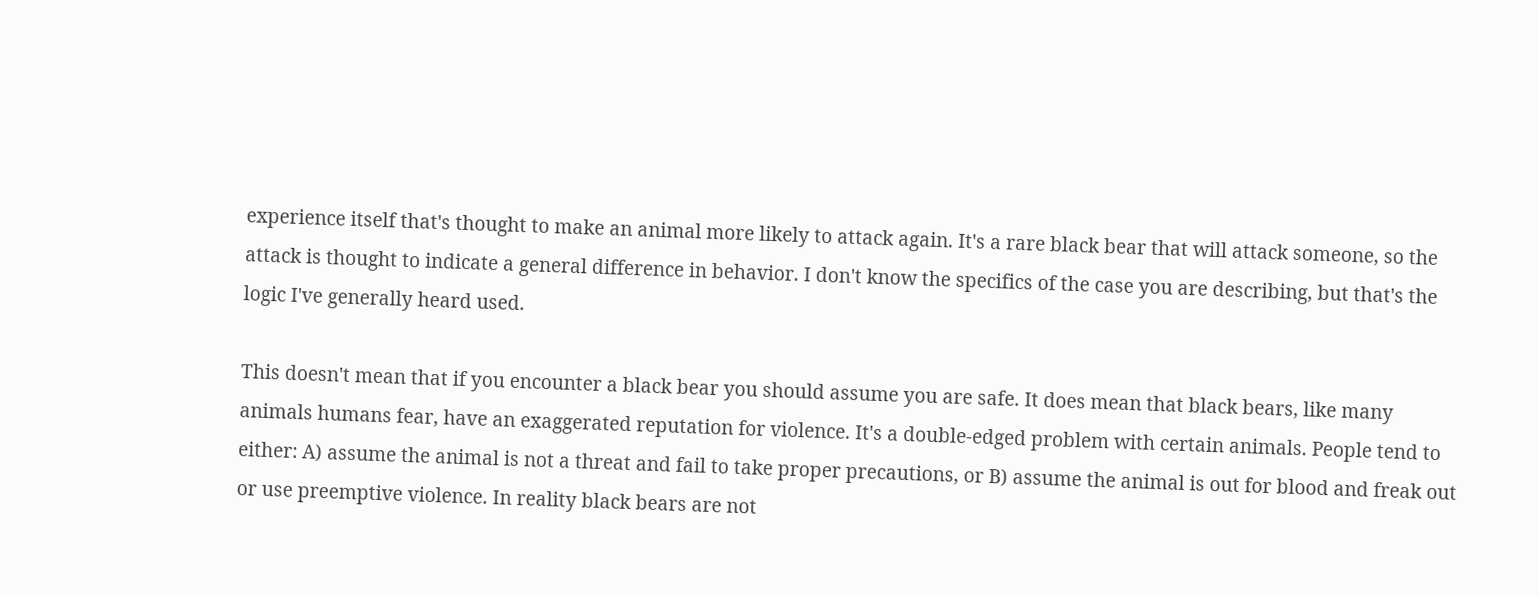experience itself that's thought to make an animal more likely to attack again. It's a rare black bear that will attack someone, so the attack is thought to indicate a general difference in behavior. I don't know the specifics of the case you are describing, but that's the logic I've generally heard used.

This doesn't mean that if you encounter a black bear you should assume you are safe. It does mean that black bears, like many animals humans fear, have an exaggerated reputation for violence. It's a double-edged problem with certain animals. People tend to either: A) assume the animal is not a threat and fail to take proper precautions, or B) assume the animal is out for blood and freak out or use preemptive violence. In reality black bears are not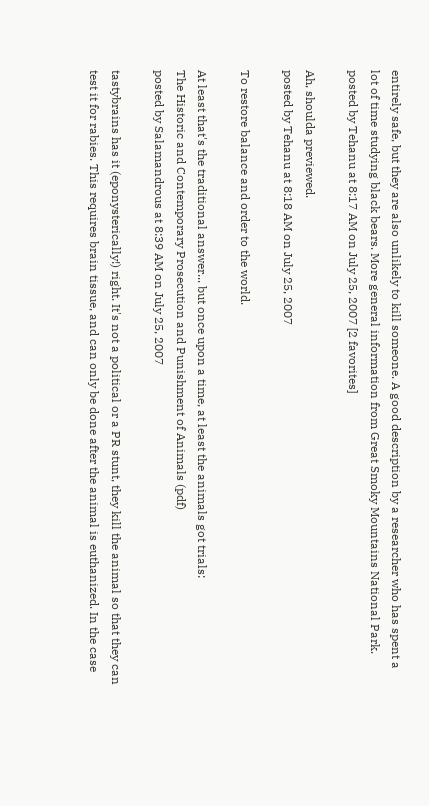entirely safe, but they are also unlikely to kill someone. A good description by a researcher who has spent a lot of time studying black bears. More general information from Great Smoky Mountains National Park.
posted by Tehanu at 8:17 AM on July 25, 2007 [2 favorites]

Ah, shoulda previewed.
posted by Tehanu at 8:18 AM on July 25, 2007

To restore balance and order to the world.

At least that's the traditional answer... but once upon a time, at least the animals got trials:
The Historic and Contemporary Prosecution and Punishment of Animals (pdf)
posted by Salamandrous at 8:39 AM on July 25, 2007

tastybrains has it (eponysterically!) right. It's not a political or a PR stunt, they kill the animal so that they can test it for rabies. This requires brain tissue, and can only be done after the animal is euthanized. In the case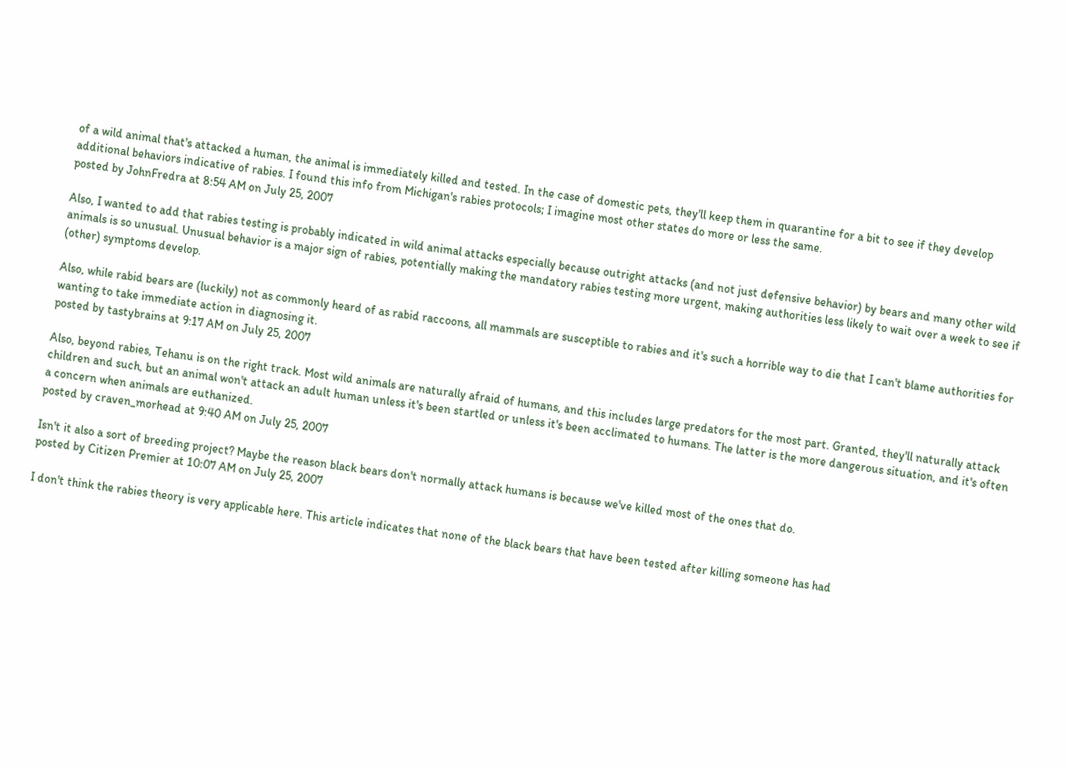of a wild animal that's attacked a human, the animal is immediately killed and tested. In the case of domestic pets, they'll keep them in quarantine for a bit to see if they develop additional behaviors indicative of rabies. I found this info from Michigan's rabies protocols; I imagine most other states do more or less the same.
posted by JohnFredra at 8:54 AM on July 25, 2007

Also, I wanted to add that rabies testing is probably indicated in wild animal attacks especially because outright attacks (and not just defensive behavior) by bears and many other wild animals is so unusual. Unusual behavior is a major sign of rabies, potentially making the mandatory rabies testing more urgent, making authorities less likely to wait over a week to see if (other) symptoms develop.

Also, while rabid bears are (luckily) not as commonly heard of as rabid raccoons, all mammals are susceptible to rabies and it's such a horrible way to die that I can't blame authorities for wanting to take immediate action in diagnosing it.
posted by tastybrains at 9:17 AM on July 25, 2007

Also, beyond rabies, Tehanu is on the right track. Most wild animals are naturally afraid of humans, and this includes large predators for the most part. Granted, they'll naturally attack children and such, but an animal won't attack an adult human unless it's been startled or unless it's been acclimated to humans. The latter is the more dangerous situation, and it's often a concern when animals are euthanized.
posted by craven_morhead at 9:40 AM on July 25, 2007

Isn't it also a sort of breeding project? Maybe the reason black bears don't normally attack humans is because we've killed most of the ones that do.
posted by Citizen Premier at 10:07 AM on July 25, 2007

I don't think the rabies theory is very applicable here. This article indicates that none of the black bears that have been tested after killing someone has had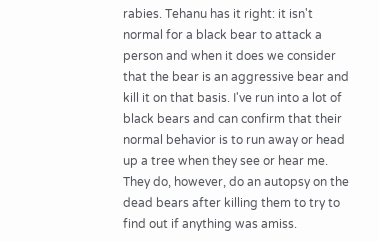rabies. Tehanu has it right: it isn't normal for a black bear to attack a person and when it does we consider that the bear is an aggressive bear and kill it on that basis. I've run into a lot of black bears and can confirm that their normal behavior is to run away or head up a tree when they see or hear me. They do, however, do an autopsy on the dead bears after killing them to try to find out if anything was amiss.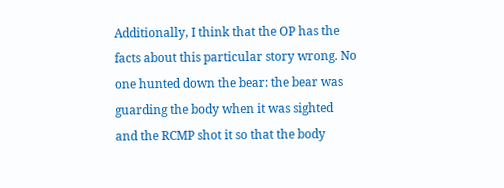Additionally, I think that the OP has the facts about this particular story wrong. No one hunted down the bear: the bear was guarding the body when it was sighted and the RCMP shot it so that the body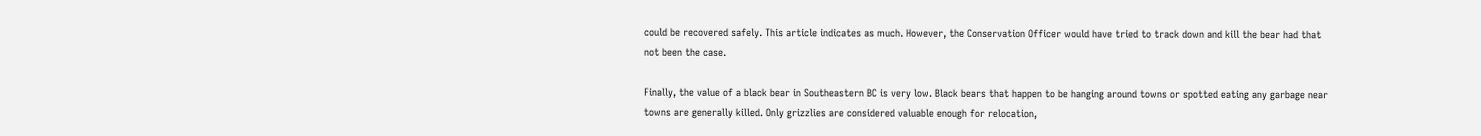could be recovered safely. This article indicates as much. However, the Conservation Officer would have tried to track down and kill the bear had that not been the case.

Finally, the value of a black bear in Southeastern BC is very low. Black bears that happen to be hanging around towns or spotted eating any garbage near towns are generally killed. Only grizzlies are considered valuable enough for relocation,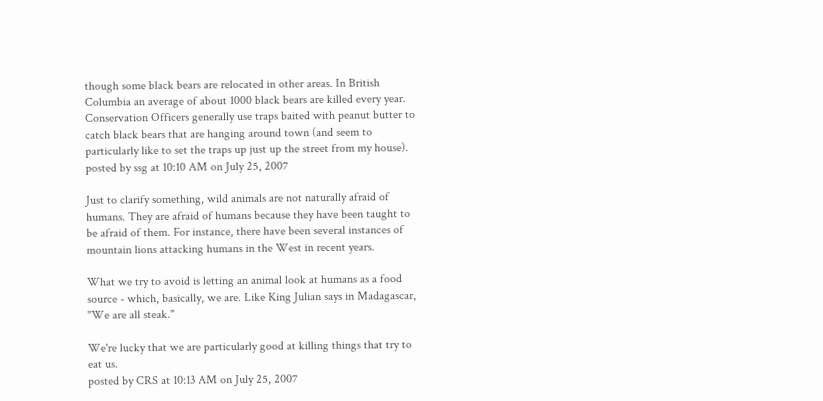though some black bears are relocated in other areas. In British Columbia an average of about 1000 black bears are killed every year. Conservation Officers generally use traps baited with peanut butter to catch black bears that are hanging around town (and seem to particularly like to set the traps up just up the street from my house).
posted by ssg at 10:10 AM on July 25, 2007

Just to clarify something, wild animals are not naturally afraid of humans. They are afraid of humans because they have been taught to be afraid of them. For instance, there have been several instances of mountain lions attacking humans in the West in recent years.

What we try to avoid is letting an animal look at humans as a food source - which, basically, we are. Like King Julian says in Madagascar, "We are all steak."

We're lucky that we are particularly good at killing things that try to eat us.
posted by CRS at 10:13 AM on July 25, 2007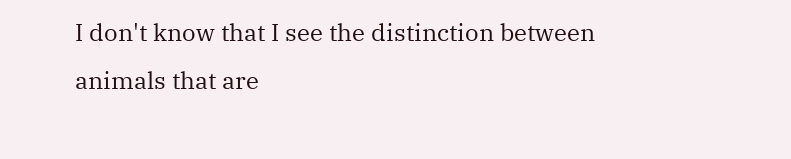I don't know that I see the distinction between animals that are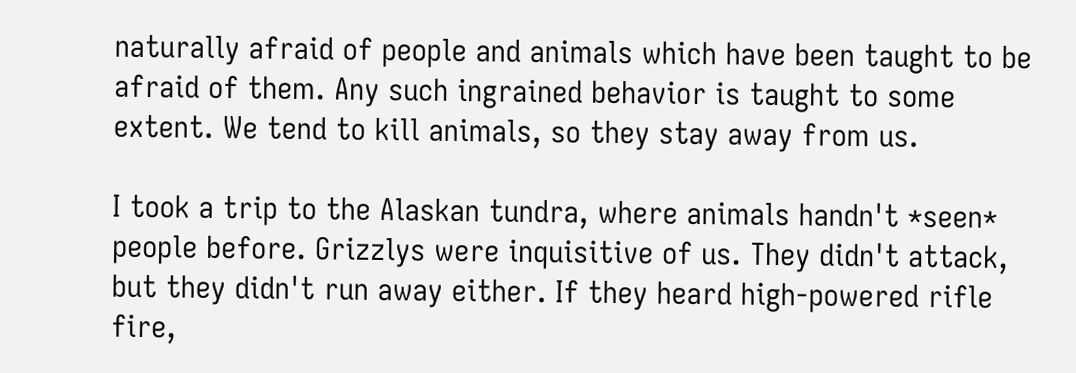naturally afraid of people and animals which have been taught to be afraid of them. Any such ingrained behavior is taught to some extent. We tend to kill animals, so they stay away from us.

I took a trip to the Alaskan tundra, where animals handn't *seen* people before. Grizzlys were inquisitive of us. They didn't attack, but they didn't run away either. If they heard high-powered rifle fire,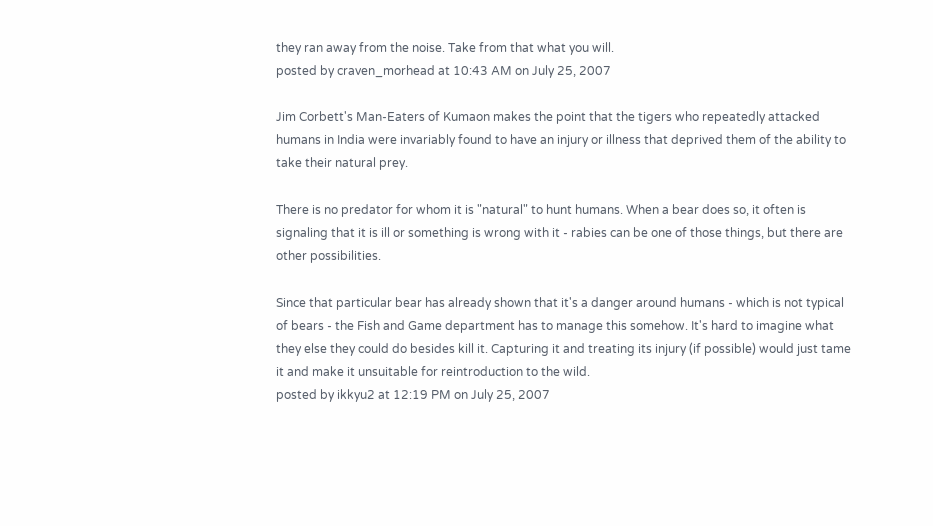they ran away from the noise. Take from that what you will.
posted by craven_morhead at 10:43 AM on July 25, 2007

Jim Corbett's Man-Eaters of Kumaon makes the point that the tigers who repeatedly attacked humans in India were invariably found to have an injury or illness that deprived them of the ability to take their natural prey.

There is no predator for whom it is "natural" to hunt humans. When a bear does so, it often is signaling that it is ill or something is wrong with it - rabies can be one of those things, but there are other possibilities.

Since that particular bear has already shown that it's a danger around humans - which is not typical of bears - the Fish and Game department has to manage this somehow. It's hard to imagine what they else they could do besides kill it. Capturing it and treating its injury (if possible) would just tame it and make it unsuitable for reintroduction to the wild.
posted by ikkyu2 at 12:19 PM on July 25, 2007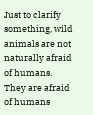Just to clarify something, wild animals are not naturally afraid of humans. They are afraid of humans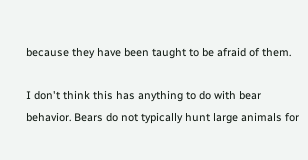because they have been taught to be afraid of them.

I don't think this has anything to do with bear behavior. Bears do not typically hunt large animals for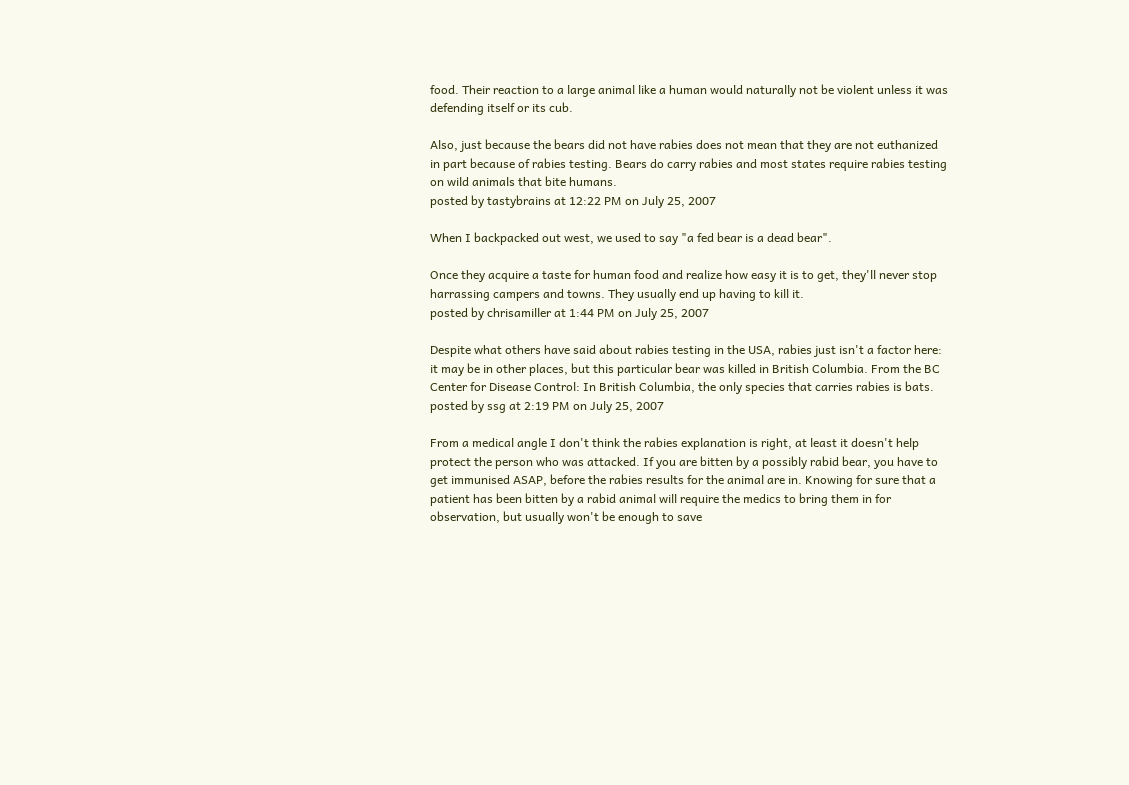food. Their reaction to a large animal like a human would naturally not be violent unless it was defending itself or its cub.

Also, just because the bears did not have rabies does not mean that they are not euthanized in part because of rabies testing. Bears do carry rabies and most states require rabies testing on wild animals that bite humans.
posted by tastybrains at 12:22 PM on July 25, 2007

When I backpacked out west, we used to say "a fed bear is a dead bear".

Once they acquire a taste for human food and realize how easy it is to get, they'll never stop harrassing campers and towns. They usually end up having to kill it.
posted by chrisamiller at 1:44 PM on July 25, 2007

Despite what others have said about rabies testing in the USA, rabies just isn't a factor here: it may be in other places, but this particular bear was killed in British Columbia. From the BC Center for Disease Control: In British Columbia, the only species that carries rabies is bats.
posted by ssg at 2:19 PM on July 25, 2007

From a medical angle I don't think the rabies explanation is right, at least it doesn't help protect the person who was attacked. If you are bitten by a possibly rabid bear, you have to get immunised ASAP, before the rabies results for the animal are in. Knowing for sure that a patient has been bitten by a rabid animal will require the medics to bring them in for observation, but usually won't be enough to save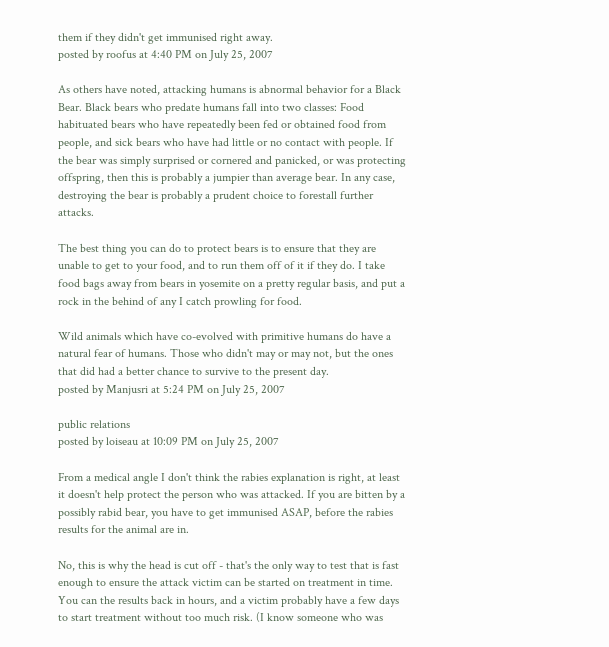them if they didn't get immunised right away.
posted by roofus at 4:40 PM on July 25, 2007

As others have noted, attacking humans is abnormal behavior for a Black Bear. Black bears who predate humans fall into two classes: Food habituated bears who have repeatedly been fed or obtained food from people, and sick bears who have had little or no contact with people. If the bear was simply surprised or cornered and panicked, or was protecting offspring, then this is probably a jumpier than average bear. In any case, destroying the bear is probably a prudent choice to forestall further attacks.

The best thing you can do to protect bears is to ensure that they are unable to get to your food, and to run them off of it if they do. I take food bags away from bears in yosemite on a pretty regular basis, and put a rock in the behind of any I catch prowling for food.

Wild animals which have co-evolved with primitive humans do have a natural fear of humans. Those who didn't may or may not, but the ones that did had a better chance to survive to the present day.
posted by Manjusri at 5:24 PM on July 25, 2007

public relations
posted by loiseau at 10:09 PM on July 25, 2007

From a medical angle I don't think the rabies explanation is right, at least it doesn't help protect the person who was attacked. If you are bitten by a possibly rabid bear, you have to get immunised ASAP, before the rabies results for the animal are in.

No, this is why the head is cut off - that's the only way to test that is fast enough to ensure the attack victim can be started on treatment in time. You can the results back in hours, and a victim probably have a few days to start treatment without too much risk. (I know someone who was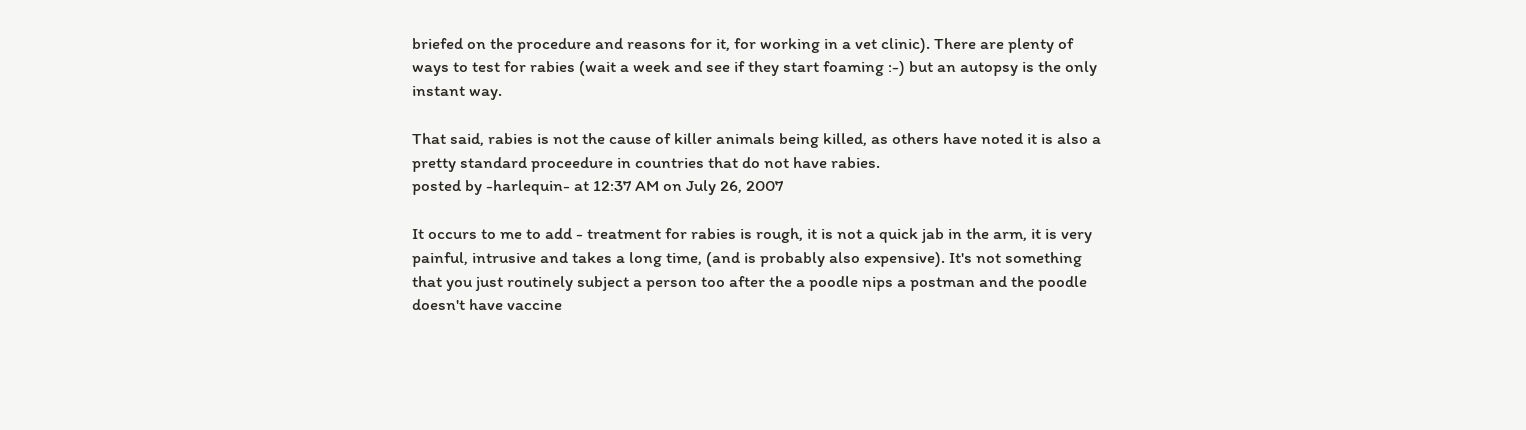briefed on the procedure and reasons for it, for working in a vet clinic). There are plenty of ways to test for rabies (wait a week and see if they start foaming :-) but an autopsy is the only instant way.

That said, rabies is not the cause of killer animals being killed, as others have noted it is also a pretty standard proceedure in countries that do not have rabies.
posted by -harlequin- at 12:37 AM on July 26, 2007

It occurs to me to add - treatment for rabies is rough, it is not a quick jab in the arm, it is very painful, intrusive and takes a long time, (and is probably also expensive). It's not something that you just routinely subject a person too after the a poodle nips a postman and the poodle doesn't have vaccine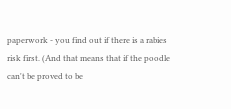paperwork - you find out if there is a rabies risk first. (And that means that if the poodle can't be proved to be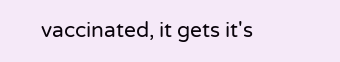vaccinated, it gets it's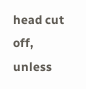head cut off, unless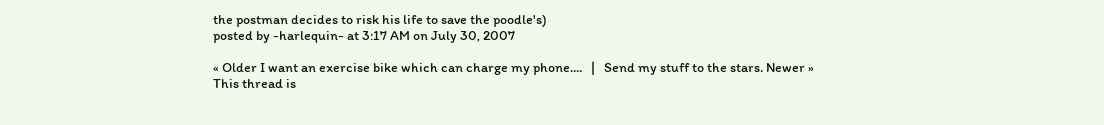the postman decides to risk his life to save the poodle's)
posted by -harlequin- at 3:17 AM on July 30, 2007

« Older I want an exercise bike which can charge my phone....   |   Send my stuff to the stars. Newer »
This thread is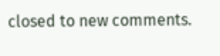closed to new comments.